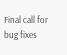Final call for bug fixes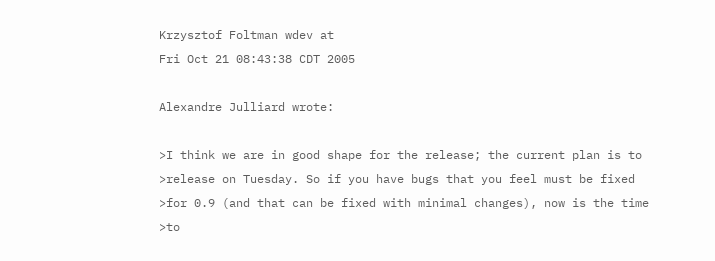Krzysztof Foltman wdev at
Fri Oct 21 08:43:38 CDT 2005

Alexandre Julliard wrote:

>I think we are in good shape for the release; the current plan is to
>release on Tuesday. So if you have bugs that you feel must be fixed
>for 0.9 (and that can be fixed with minimal changes), now is the time
>to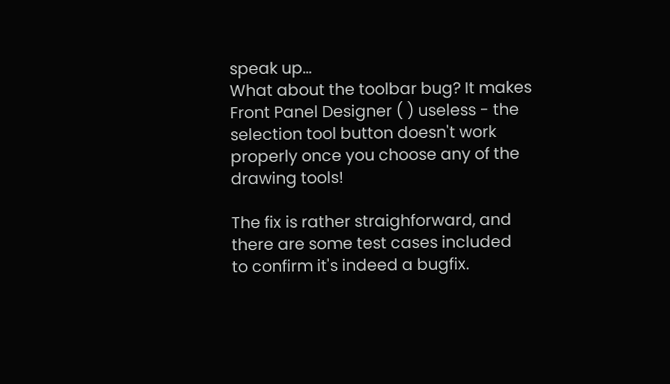speak up...
What about the toolbar bug? It makes Front Panel Designer ( ) useless - the
selection tool button doesn't work properly once you choose any of the
drawing tools!

The fix is rather straighforward, and there are some test cases included
to confirm it's indeed a bugfix.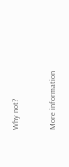Why not?


More information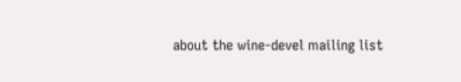about the wine-devel mailing list